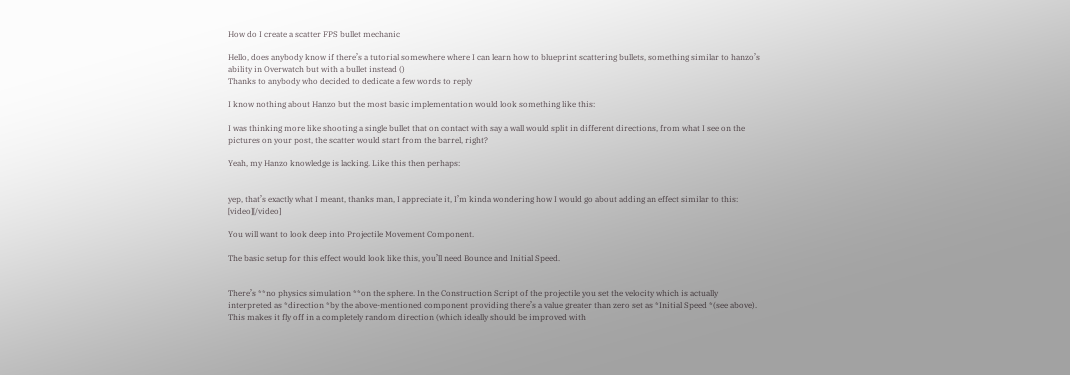How do I create a scatter FPS bullet mechanic

Hello, does anybody know if there’s a tutorial somewhere where I can learn how to blueprint scattering bullets, something similar to hanzo’s ability in Overwatch but with a bullet instead ()
Thanks to anybody who decided to dedicate a few words to reply

I know nothing about Hanzo but the most basic implementation would look something like this:

I was thinking more like shooting a single bullet that on contact with say a wall would split in different directions, from what I see on the pictures on your post, the scatter would start from the barrel, right?

Yeah, my Hanzo knowledge is lacking. Like this then perhaps:


yep, that’s exactly what I meant, thanks man, I appreciate it, I’m kinda wondering how I would go about adding an effect similar to this: [video][/video]

You will want to look deep into Projectile Movement Component.

The basic setup for this effect would look like this, you’ll need Bounce and Initial Speed.


There’s **no physics simulation **on the sphere. In the Construction Script of the projectile you set the velocity which is actually interpreted as *direction *by the above-mentioned component providing there’s a value greater than zero set as *Initial Speed *(see above). This makes it fly off in a completely random direction (which ideally should be improved with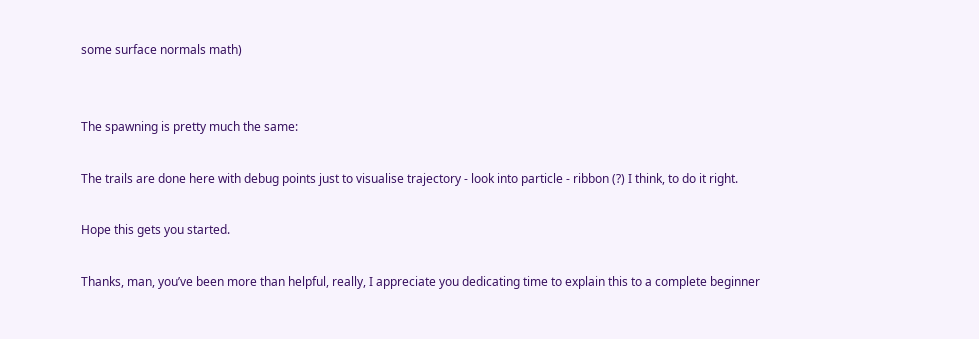some surface normals math)


The spawning is pretty much the same:

The trails are done here with debug points just to visualise trajectory - look into particle - ribbon (?) I think, to do it right.

Hope this gets you started.

Thanks, man, you’ve been more than helpful, really, I appreciate you dedicating time to explain this to a complete beginner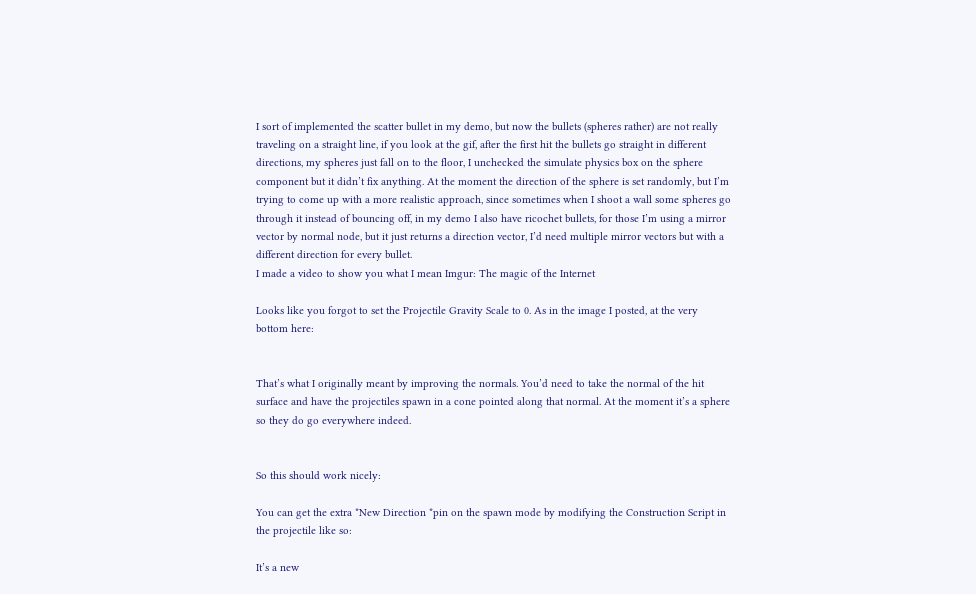I sort of implemented the scatter bullet in my demo, but now the bullets (spheres rather) are not really traveling on a straight line, if you look at the gif, after the first hit the bullets go straight in different directions, my spheres just fall on to the floor, I unchecked the simulate physics box on the sphere component but it didn’t fix anything. At the moment the direction of the sphere is set randomly, but I’m trying to come up with a more realistic approach, since sometimes when I shoot a wall some spheres go through it instead of bouncing off, in my demo I also have ricochet bullets, for those I’m using a mirror vector by normal node, but it just returns a direction vector, I’d need multiple mirror vectors but with a different direction for every bullet.
I made a video to show you what I mean Imgur: The magic of the Internet

Looks like you forgot to set the Projectile Gravity Scale to 0. As in the image I posted, at the very bottom here:


That’s what I originally meant by improving the normals. You’d need to take the normal of the hit surface and have the projectiles spawn in a cone pointed along that normal. At the moment it’s a sphere so they do go everywhere indeed.


So this should work nicely:

You can get the extra *New Direction *pin on the spawn mode by modifying the Construction Script in the projectile like so:

It’s a new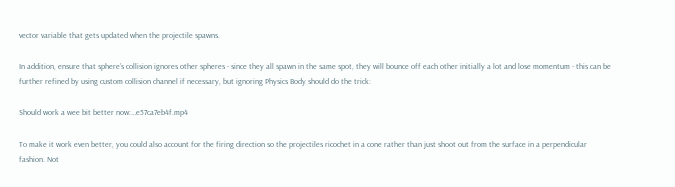vector variable that gets updated when the projectile spawns.

In addition, ensure that sphere’s collision ignores other spheres - since they all spawn in the same spot, they will bounce off each other initially a lot and lose momentum - this can be further refined by using custom collision channel if necessary, but ignoring Physics Body should do the trick:

Should work a wee bit better now:…e57ca7eb4f.mp4

To make it work even better, you could also account for the firing direction so the projectiles ricochet in a cone rather than just shoot out from the surface in a perpendicular fashion. Not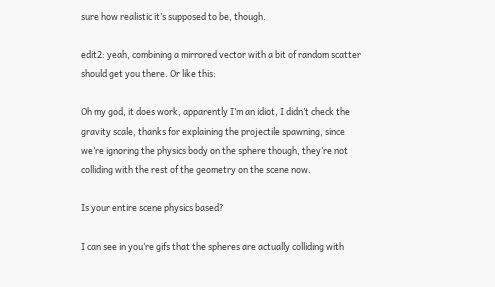sure how realistic it’s supposed to be, though.

edit2: yeah, combining a mirrored vector with a bit of random scatter should get you there. Or like this:

Oh my god, it does work, apparently I’m an idiot, I didn’t check the gravity scale, thanks for explaining the projectile spawning, since we’re ignoring the physics body on the sphere though, they’re not colliding with the rest of the geometry on the scene now.

Is your entire scene physics based?

I can see in you’re gifs that the spheres are actually colliding with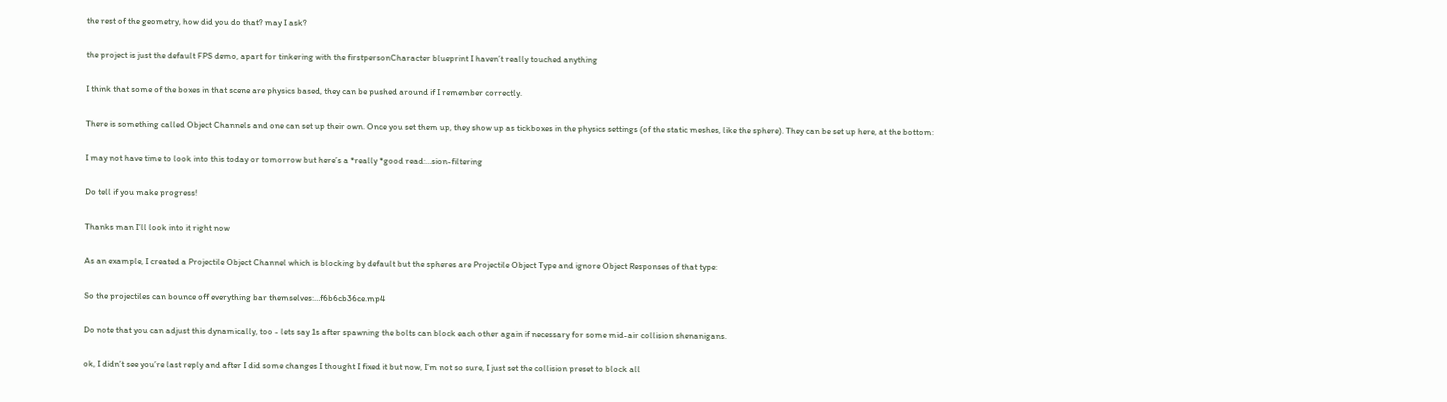the rest of the geometry, how did you do that? may I ask?

the project is just the default FPS demo, apart for tinkering with the firstpersonCharacter blueprint I haven’t really touched anything

I think that some of the boxes in that scene are physics based, they can be pushed around if I remember correctly.

There is something called Object Channels and one can set up their own. Once you set them up, they show up as tickboxes in the physics settings (of the static meshes, like the sphere). They can be set up here, at the bottom:

I may not have time to look into this today or tomorrow but here’s a *really *good read:…sion-filtering

Do tell if you make progress!

Thanks man I’ll look into it right now

As an example, I created a Projectile Object Channel which is blocking by default but the spheres are Projectile Object Type and ignore Object Responses of that type:

So the projectiles can bounce off everything bar themselves:…f6b6cb36ce.mp4

Do note that you can adjust this dynamically, too - lets say 1s after spawning the bolts can block each other again if necessary for some mid-air collision shenanigans.

ok, I didn’t see you’re last reply and after I did some changes I thought I fixed it but now, I’m not so sure, I just set the collision preset to block all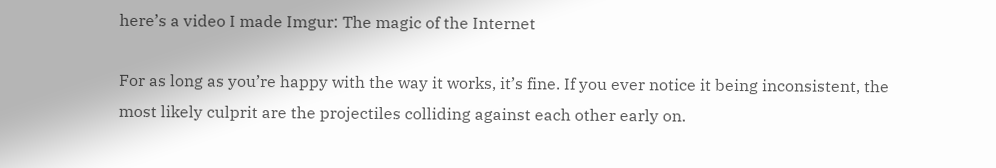here’s a video I made Imgur: The magic of the Internet

For as long as you’re happy with the way it works, it’s fine. If you ever notice it being inconsistent, the most likely culprit are the projectiles colliding against each other early on.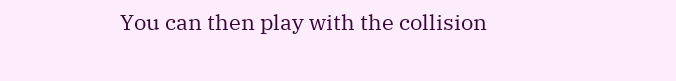You can then play with the collision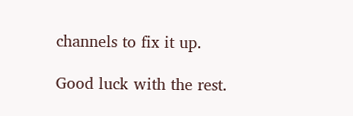channels to fix it up.

Good luck with the rest.